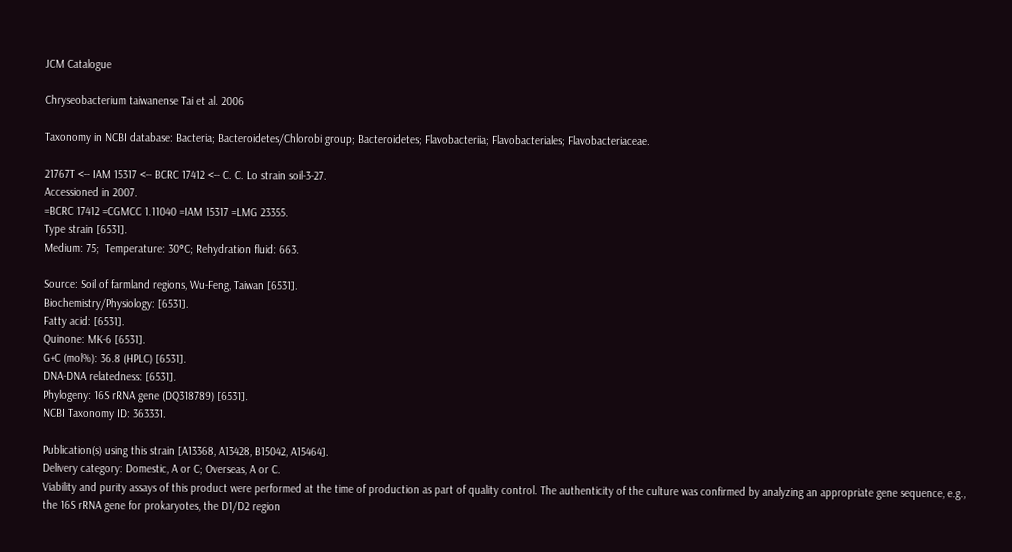JCM Catalogue

Chryseobacterium taiwanense Tai et al. 2006

Taxonomy in NCBI database: Bacteria; Bacteroidetes/Chlorobi group; Bacteroidetes; Flavobacteriia; Flavobacteriales; Flavobacteriaceae.

21767T <-- IAM 15317 <-- BCRC 17412 <-- C. C. Lo strain soil-3-27.
Accessioned in 2007.
=BCRC 17412 =CGMCC 1.11040 =IAM 15317 =LMG 23355.
Type strain [6531].
Medium: 75;  Temperature: 30°C; Rehydration fluid: 663.

Source: Soil of farmland regions, Wu-Feng, Taiwan [6531].
Biochemistry/Physiology: [6531].
Fatty acid: [6531].
Quinone: MK-6 [6531].
G+C (mol%): 36.8 (HPLC) [6531].
DNA-DNA relatedness: [6531].
Phylogeny: 16S rRNA gene (DQ318789) [6531].
NCBI Taxonomy ID: 363331.

Publication(s) using this strain [A13368, A13428, B15042, A15464].
Delivery category: Domestic, A or C; Overseas, A or C.
Viability and purity assays of this product were performed at the time of production as part of quality control. The authenticity of the culture was confirmed by analyzing an appropriate gene sequence, e.g., the 16S rRNA gene for prokaryotes, the D1/D2 region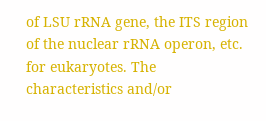of LSU rRNA gene, the ITS region of the nuclear rRNA operon, etc. for eukaryotes. The characteristics and/or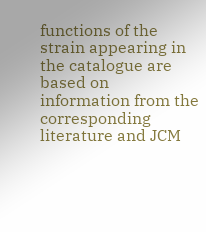functions of the strain appearing in the catalogue are based on information from the corresponding literature and JCM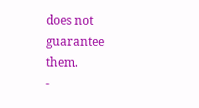does not guarantee them.
-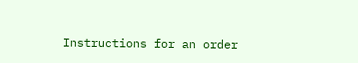Instructions for an order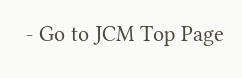- Go to JCM Top Page